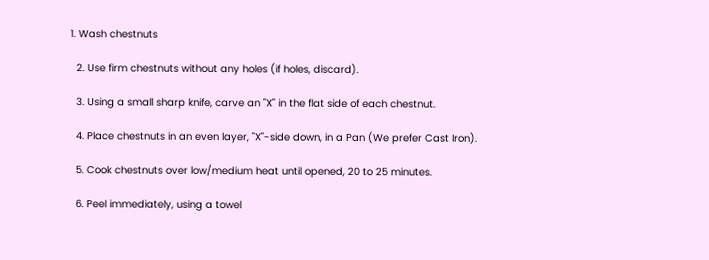1. Wash chestnuts

  2. Use firm chestnuts without any holes (if holes, discard).

  3. Using a small sharp knife, carve an "X" in the flat side of each chestnut.

  4. Place chestnuts in an even layer, "X"-side down, in a Pan (We prefer Cast Iron).

  5. Cook chestnuts over low/medium heat until opened, 20 to 25 minutes.

  6. Peel immediately, using a towel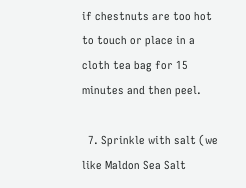if chestnuts are too hot to touch or place in a cloth tea bag for 15 minutes and then peel.

  7. Sprinkle with salt (we like Maldon Sea Salt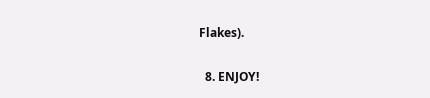Flakes).

  8. ENJOY!